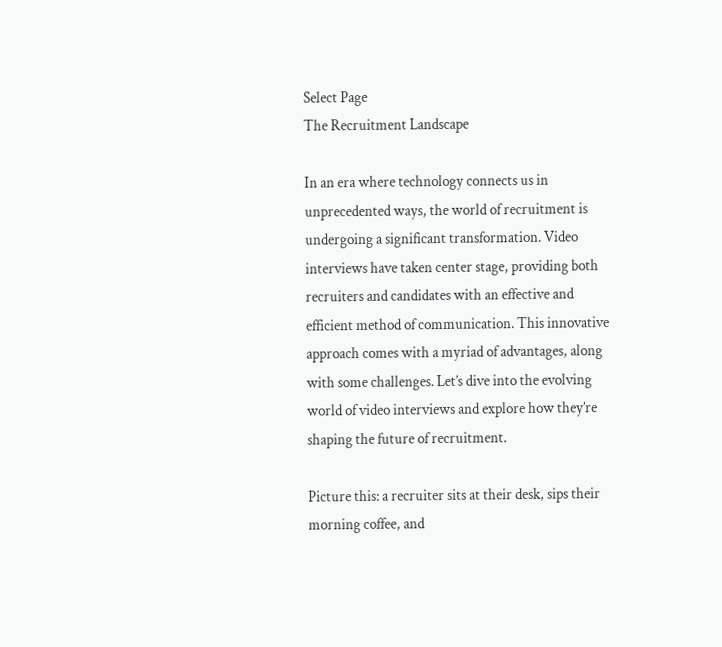Select Page
The Recruitment Landscape

In an era where technology connects us in unprecedented ways, the world of recruitment is undergoing a significant transformation. Video interviews have taken center stage, providing both recruiters and candidates with an effective and efficient method of communication. This innovative approach comes with a myriad of advantages, along with some challenges. Let’s dive into the evolving world of video interviews and explore how they’re shaping the future of recruitment.

Picture this: a recruiter sits at their desk, sips their morning coffee, and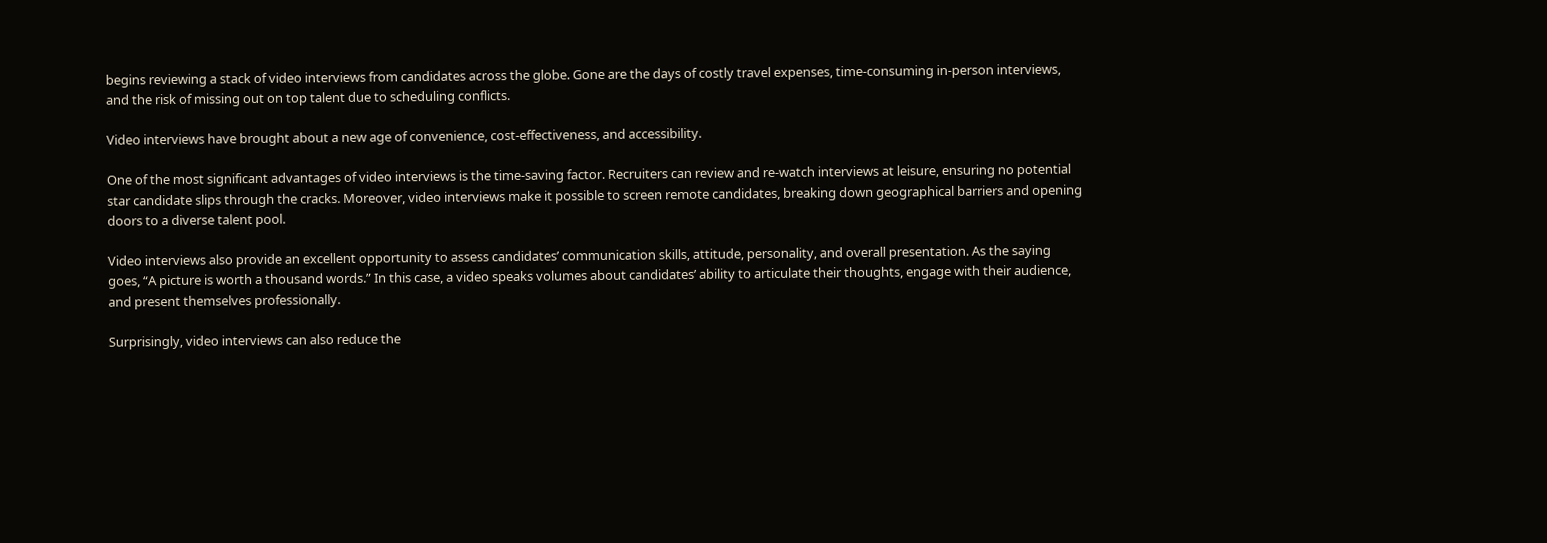begins reviewing a stack of video interviews from candidates across the globe. Gone are the days of costly travel expenses, time-consuming in-person interviews, and the risk of missing out on top talent due to scheduling conflicts.

Video interviews have brought about a new age of convenience, cost-effectiveness, and accessibility.

One of the most significant advantages of video interviews is the time-saving factor. Recruiters can review and re-watch interviews at leisure, ensuring no potential star candidate slips through the cracks. Moreover, video interviews make it possible to screen remote candidates, breaking down geographical barriers and opening doors to a diverse talent pool.

Video interviews also provide an excellent opportunity to assess candidates’ communication skills, attitude, personality, and overall presentation. As the saying goes, “A picture is worth a thousand words.” In this case, a video speaks volumes about candidates’ ability to articulate their thoughts, engage with their audience, and present themselves professionally.

Surprisingly, video interviews can also reduce the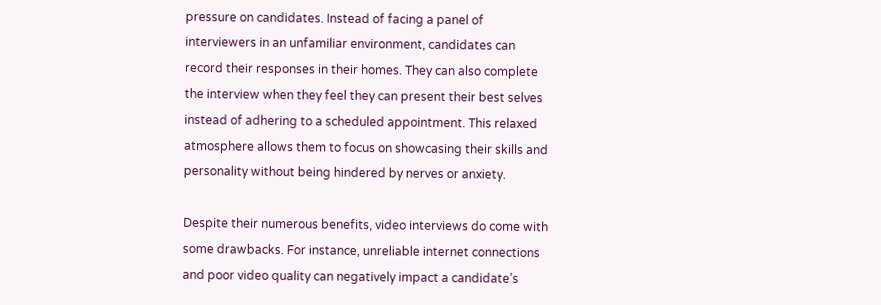pressure on candidates. Instead of facing a panel of interviewers in an unfamiliar environment, candidates can record their responses in their homes. They can also complete the interview when they feel they can present their best selves instead of adhering to a scheduled appointment. This relaxed atmosphere allows them to focus on showcasing their skills and personality without being hindered by nerves or anxiety.

Despite their numerous benefits, video interviews do come with some drawbacks. For instance, unreliable internet connections and poor video quality can negatively impact a candidate’s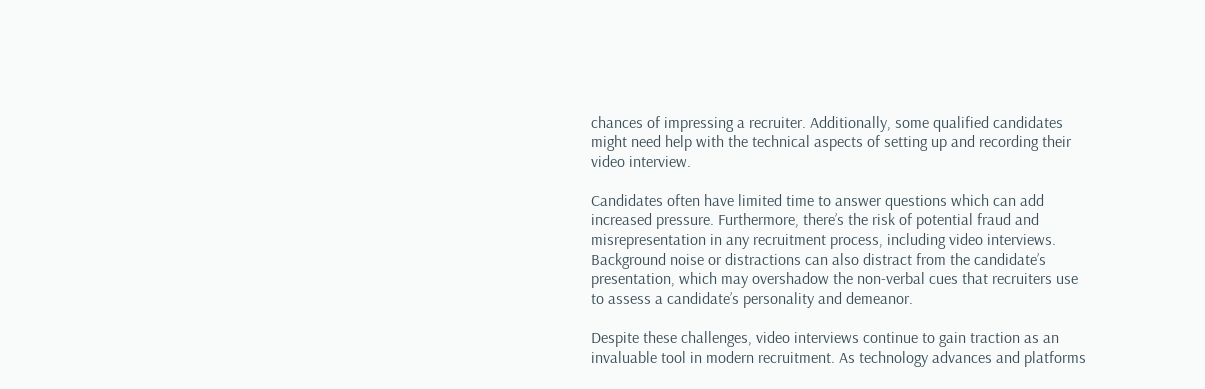chances of impressing a recruiter. Additionally, some qualified candidates might need help with the technical aspects of setting up and recording their video interview.

Candidates often have limited time to answer questions which can add increased pressure. Furthermore, there’s the risk of potential fraud and misrepresentation in any recruitment process, including video interviews. Background noise or distractions can also distract from the candidate’s presentation, which may overshadow the non-verbal cues that recruiters use to assess a candidate’s personality and demeanor.

Despite these challenges, video interviews continue to gain traction as an invaluable tool in modern recruitment. As technology advances and platforms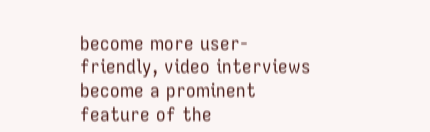become more user-friendly, video interviews become a prominent feature of the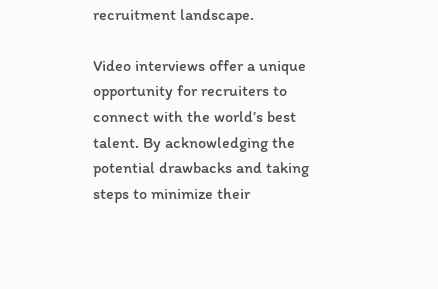recruitment landscape.

Video interviews offer a unique opportunity for recruiters to connect with the world’s best talent. By acknowledging the potential drawbacks and taking steps to minimize their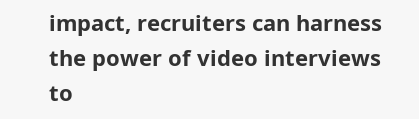impact, recruiters can harness the power of video interviews to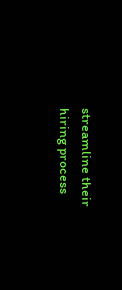streamline their hiring process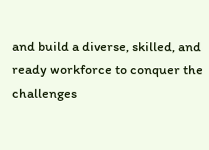and build a diverse, skilled, and ready workforce to conquer the challenges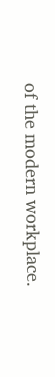of the modern workplace.